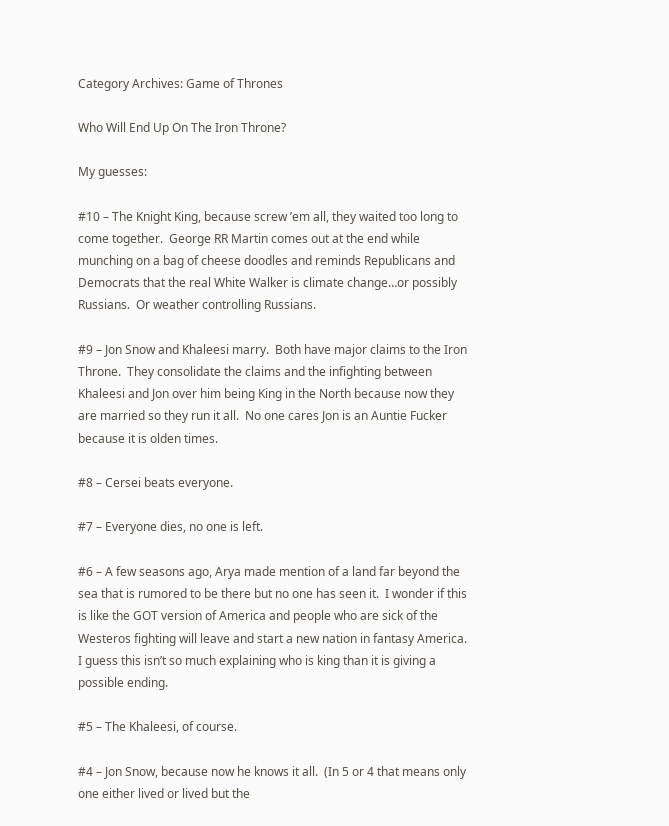Category Archives: Game of Thrones

Who Will End Up On The Iron Throne?

My guesses:

#10 – The Knight King, because screw ’em all, they waited too long to come together.  George RR Martin comes out at the end while munching on a bag of cheese doodles and reminds Republicans and Democrats that the real White Walker is climate change…or possibly Russians.  Or weather controlling Russians.

#9 – Jon Snow and Khaleesi marry.  Both have major claims to the Iron Throne.  They consolidate the claims and the infighting between Khaleesi and Jon over him being King in the North because now they are married so they run it all.  No one cares Jon is an Auntie Fucker because it is olden times.

#8 – Cersei beats everyone.

#7 – Everyone dies, no one is left.

#6 – A few seasons ago, Arya made mention of a land far beyond the sea that is rumored to be there but no one has seen it.  I wonder if this is like the GOT version of America and people who are sick of the Westeros fighting will leave and start a new nation in fantasy America.  I guess this isn’t so much explaining who is king than it is giving a possible ending.

#5 – The Khaleesi, of course.

#4 – Jon Snow, because now he knows it all.  (In 5 or 4 that means only one either lived or lived but the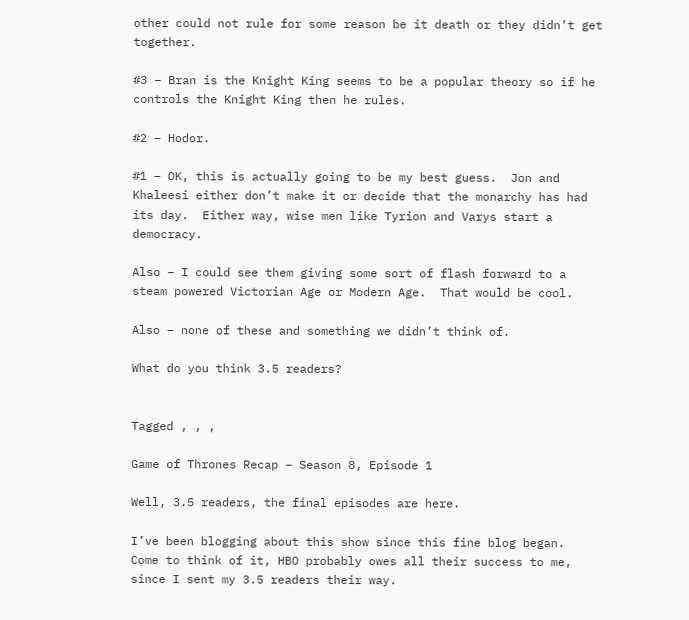other could not rule for some reason be it death or they didn’t get together.

#3 – Bran is the Knight King seems to be a popular theory so if he controls the Knight King then he rules.

#2 – Hodor.

#1 – OK, this is actually going to be my best guess.  Jon and Khaleesi either don’t make it or decide that the monarchy has had its day.  Either way, wise men like Tyrion and Varys start a democracy.

Also – I could see them giving some sort of flash forward to a steam powered Victorian Age or Modern Age.  That would be cool.

Also – none of these and something we didn’t think of.

What do you think 3.5 readers?


Tagged , , ,

Game of Thrones Recap – Season 8, Episode 1

Well, 3.5 readers, the final episodes are here.

I’ve been blogging about this show since this fine blog began.  Come to think of it, HBO probably owes all their success to me, since I sent my 3.5 readers their way.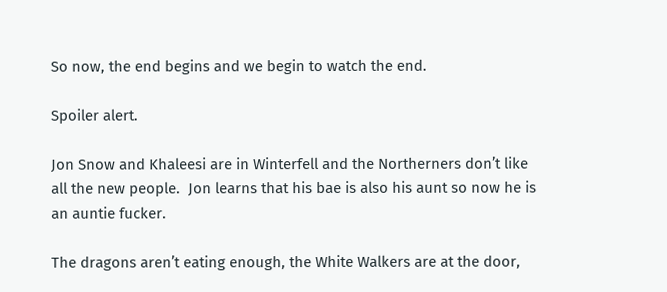So now, the end begins and we begin to watch the end.

Spoiler alert.

Jon Snow and Khaleesi are in Winterfell and the Northerners don’t like all the new people.  Jon learns that his bae is also his aunt so now he is an auntie fucker.

The dragons aren’t eating enough, the White Walkers are at the door,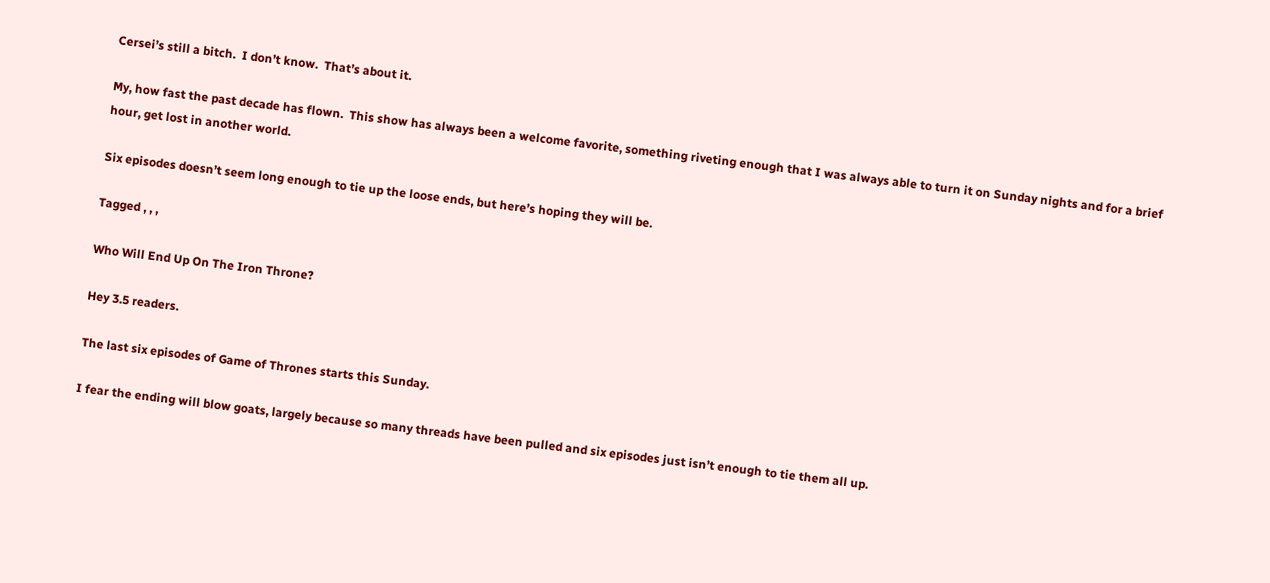Cersei’s still a bitch.  I don’t know.  That’s about it.

My, how fast the past decade has flown.  This show has always been a welcome favorite, something riveting enough that I was always able to turn it on Sunday nights and for a brief hour, get lost in another world.

Six episodes doesn’t seem long enough to tie up the loose ends, but here’s hoping they will be.

Tagged , , ,

Who Will End Up On The Iron Throne?

Hey 3.5 readers.

The last six episodes of Game of Thrones starts this Sunday.

I fear the ending will blow goats, largely because so many threads have been pulled and six episodes just isn’t enough to tie them all up.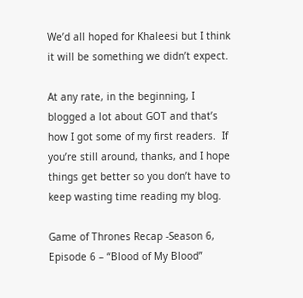We’d all hoped for Khaleesi but I think it will be something we didn’t expect.

At any rate, in the beginning, I blogged a lot about GOT and that’s how I got some of my first readers.  If you’re still around, thanks, and I hope things get better so you don’t have to keep wasting time reading my blog.

Game of Thrones Recap -Season 6, Episode 6 – “Blood of My Blood”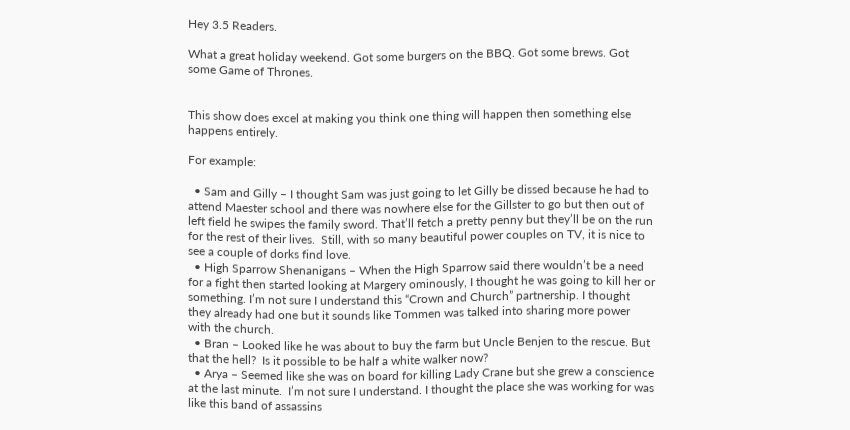Hey 3.5 Readers.

What a great holiday weekend. Got some burgers on the BBQ. Got some brews. Got some Game of Thrones.


This show does excel at making you think one thing will happen then something else happens entirely.

For example:

  • Sam and Gilly – I thought Sam was just going to let Gilly be dissed because he had to attend Maester school and there was nowhere else for the Gillster to go but then out of left field he swipes the family sword. That’ll fetch a pretty penny but they’ll be on the run for the rest of their lives.  Still, with so many beautiful power couples on TV, it is nice to see a couple of dorks find love.
  • High Sparrow Shenanigans – When the High Sparrow said there wouldn’t be a need for a fight then started looking at Margery ominously, I thought he was going to kill her or something. I’m not sure I understand this “Crown and Church” partnership. I thought they already had one but it sounds like Tommen was talked into sharing more power with the church.
  • Bran – Looked like he was about to buy the farm but Uncle Benjen to the rescue. But that the hell?  Is it possible to be half a white walker now?
  • Arya – Seemed like she was on board for killing Lady Crane but she grew a conscience at the last minute.  I’m not sure I understand. I thought the place she was working for was like this band of assassins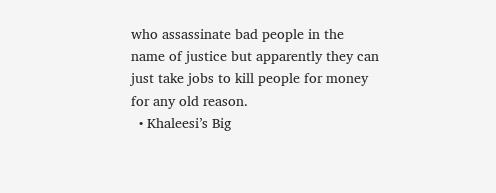who assassinate bad people in the name of justice but apparently they can just take jobs to kill people for money for any old reason.
  • Khaleesi’s Big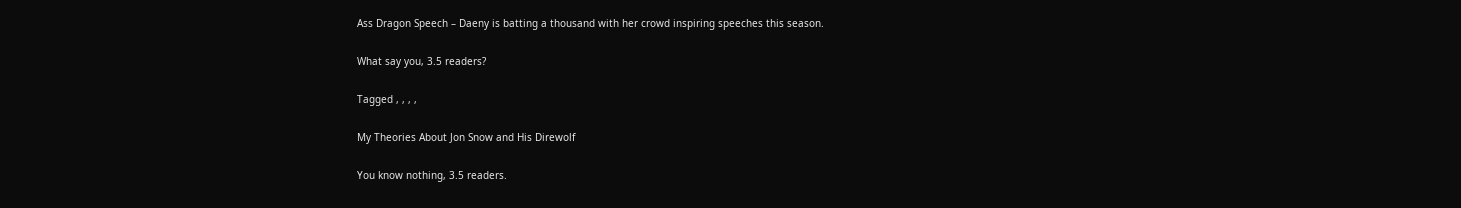Ass Dragon Speech – Daeny is batting a thousand with her crowd inspiring speeches this season.

What say you, 3.5 readers?

Tagged , , , ,

My Theories About Jon Snow and His Direwolf

You know nothing, 3.5 readers.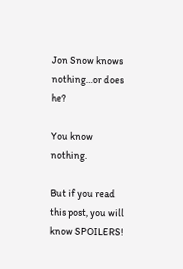Jon Snow knows nothing…or does he?

You know nothing.

But if you read this post, you will know SPOILERS!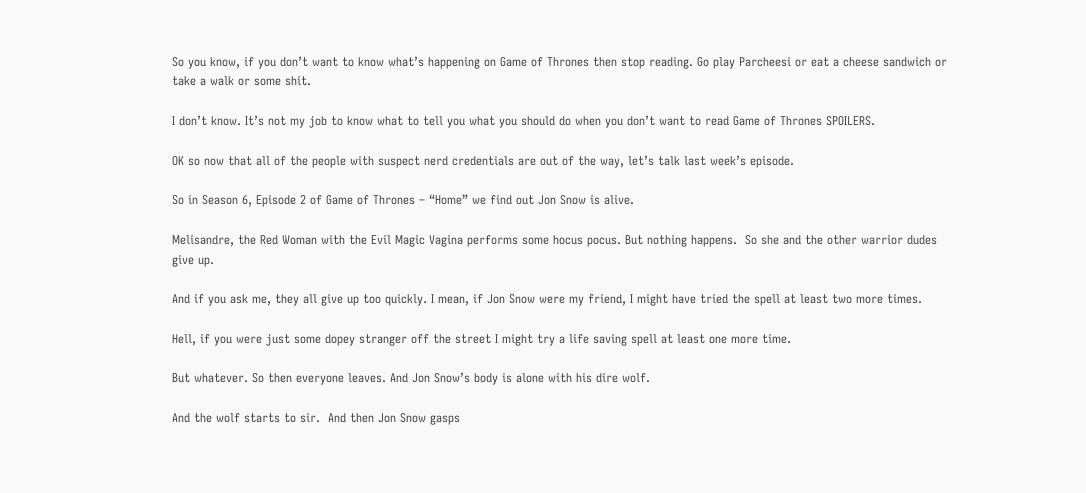So you know, if you don’t want to know what’s happening on Game of Thrones then stop reading. Go play Parcheesi or eat a cheese sandwich or take a walk or some shit.

I don’t know. It’s not my job to know what to tell you what you should do when you don’t want to read Game of Thrones SPOILERS.

OK so now that all of the people with suspect nerd credentials are out of the way, let’s talk last week’s episode.

So in Season 6, Episode 2 of Game of Thrones – “Home” we find out Jon Snow is alive.

Melisandre, the Red Woman with the Evil Magic Vagina performs some hocus pocus. But nothing happens.  So she and the other warrior dudes give up.

And if you ask me, they all give up too quickly. I mean, if Jon Snow were my friend, I might have tried the spell at least two more times.

Hell, if you were just some dopey stranger off the street I might try a life saving spell at least one more time.

But whatever. So then everyone leaves. And Jon Snow’s body is alone with his dire wolf.

And the wolf starts to sir.  And then Jon Snow gasps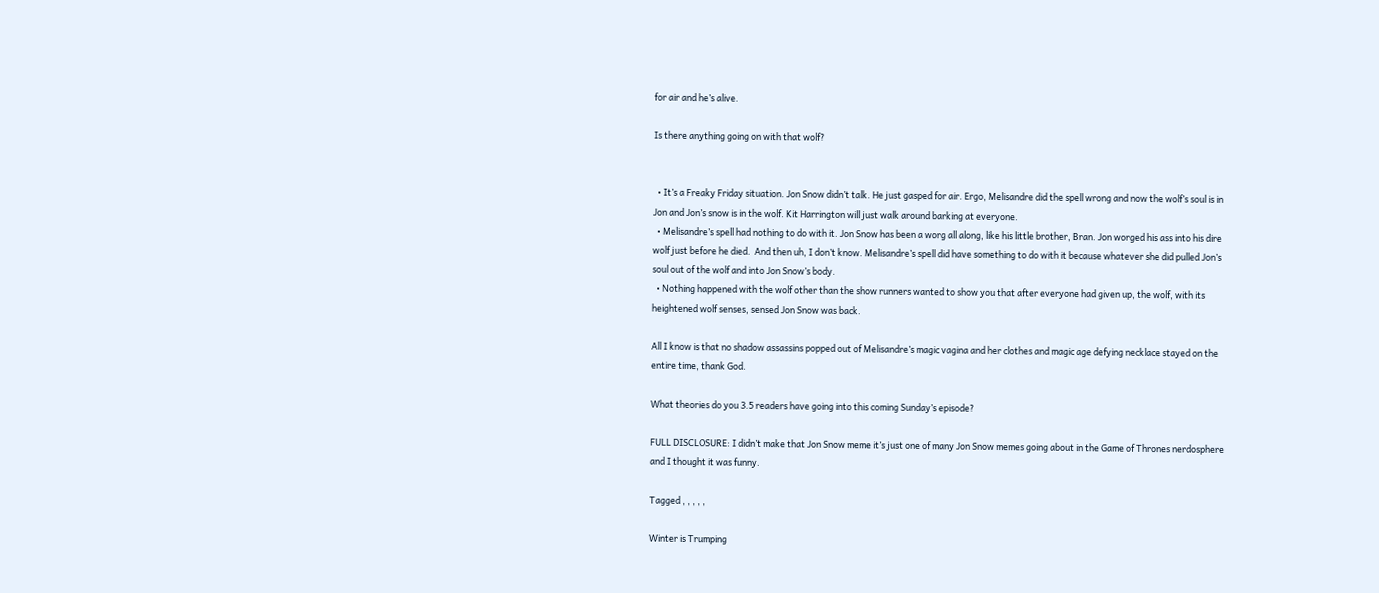for air and he’s alive.

Is there anything going on with that wolf?


  • It’s a Freaky Friday situation. Jon Snow didn’t talk. He just gasped for air. Ergo, Melisandre did the spell wrong and now the wolf’s soul is in Jon and Jon’s snow is in the wolf. Kit Harrington will just walk around barking at everyone.
  • Melisandre’s spell had nothing to do with it. Jon Snow has been a worg all along, like his little brother, Bran. Jon worged his ass into his dire wolf just before he died.  And then uh, I don’t know. Melisandre’s spell did have something to do with it because whatever she did pulled Jon’s soul out of the wolf and into Jon Snow’s body.
  • Nothing happened with the wolf other than the show runners wanted to show you that after everyone had given up, the wolf, with its heightened wolf senses, sensed Jon Snow was back.

All I know is that no shadow assassins popped out of Melisandre’s magic vagina and her clothes and magic age defying necklace stayed on the entire time, thank God.

What theories do you 3.5 readers have going into this coming Sunday’s episode?

FULL DISCLOSURE: I didn’t make that Jon Snow meme it’s just one of many Jon Snow memes going about in the Game of Thrones nerdosphere and I thought it was funny.

Tagged , , , , ,

Winter is Trumping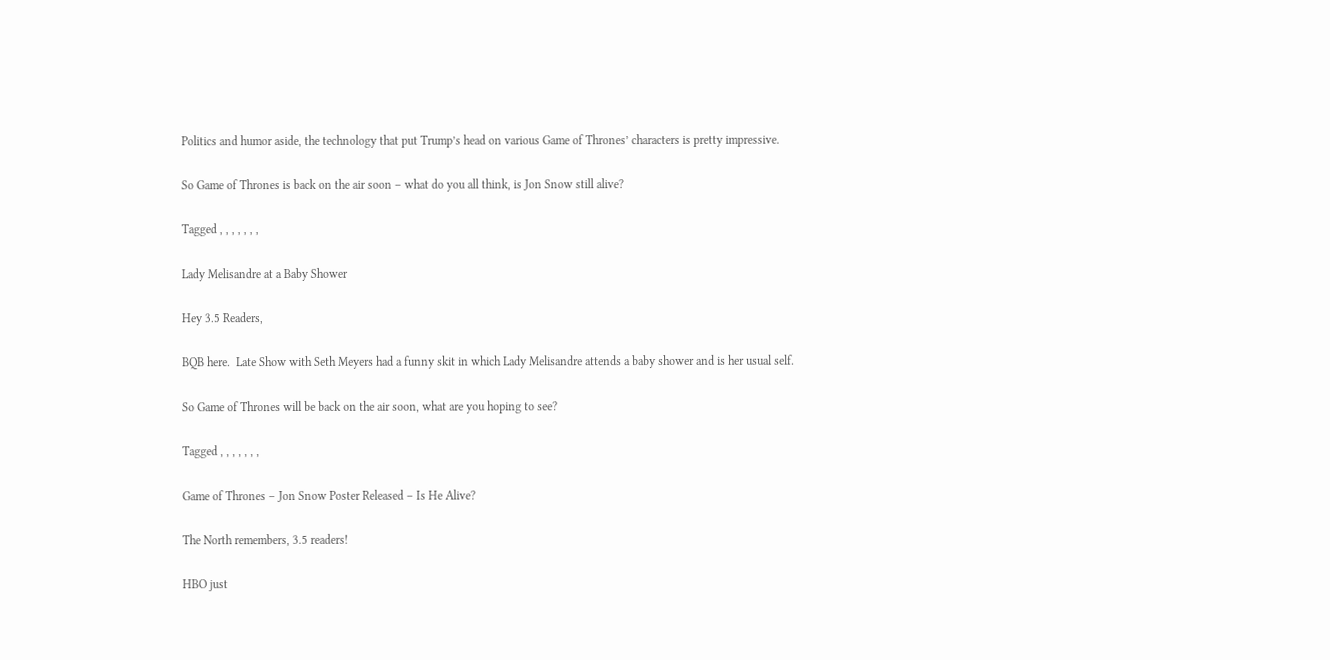Politics and humor aside, the technology that put Trump’s head on various Game of Thrones’ characters is pretty impressive.

So Game of Thrones is back on the air soon – what do you all think, is Jon Snow still alive?

Tagged , , , , , , ,

Lady Melisandre at a Baby Shower

Hey 3.5 Readers,

BQB here.  Late Show with Seth Meyers had a funny skit in which Lady Melisandre attends a baby shower and is her usual self.

So Game of Thrones will be back on the air soon, what are you hoping to see?

Tagged , , , , , , ,

Game of Thrones – Jon Snow Poster Released – Is He Alive?

The North remembers, 3.5 readers!

HBO just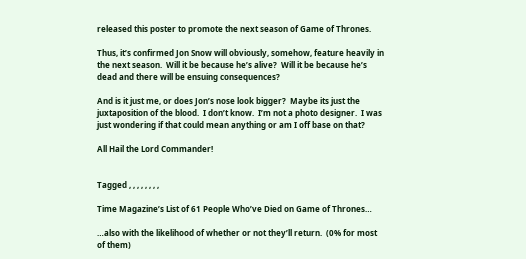released this poster to promote the next season of Game of Thrones.

Thus, it’s confirmed Jon Snow will obviously, somehow, feature heavily in the next season.  Will it be because he’s alive?  Will it be because he’s dead and there will be ensuing consequences?

And is it just me, or does Jon’s nose look bigger?  Maybe its just the juxtaposition of the blood.  I don’t know.  I’m not a photo designer.  I was just wondering if that could mean anything or am I off base on that?

All Hail the Lord Commander!


Tagged , , , , , , , ,

Time Magazine’s List of 61 People Who’ve Died on Game of Thrones…

…also with the likelihood of whether or not they’ll return.  (0% for most of them)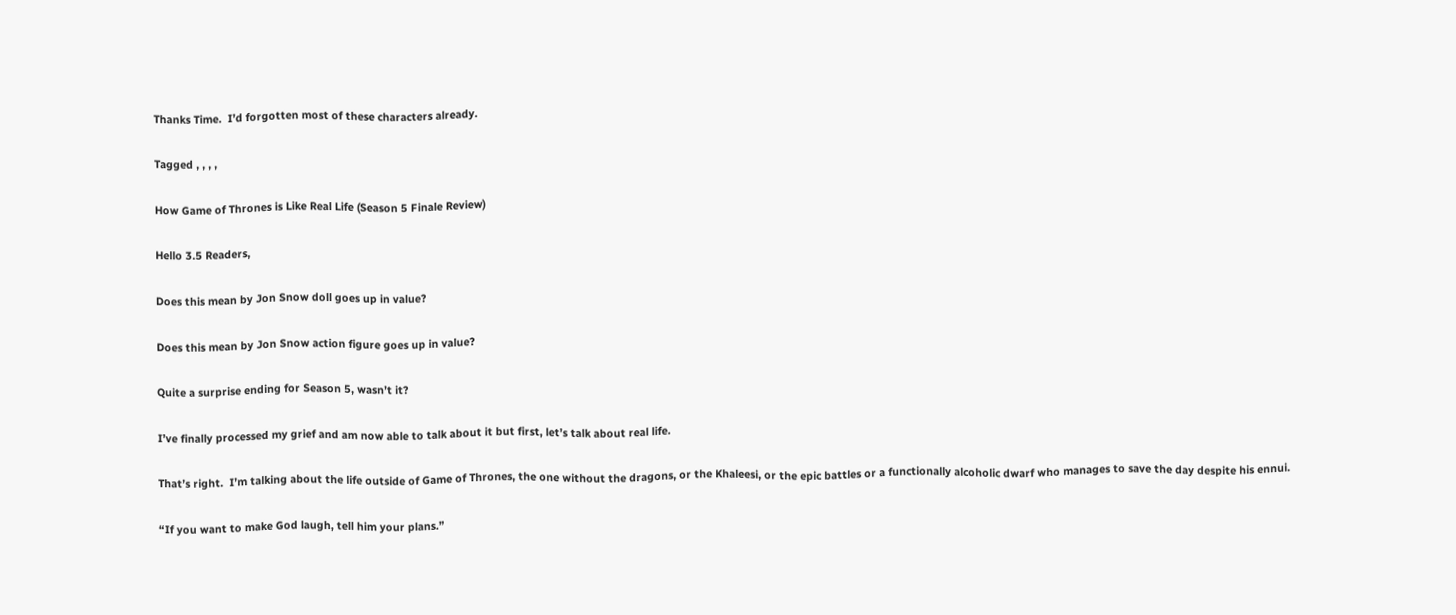Thanks Time.  I’d forgotten most of these characters already.

Tagged , , , ,

How Game of Thrones is Like Real Life (Season 5 Finale Review)

Hello 3.5 Readers,

Does this mean by Jon Snow doll goes up in value?

Does this mean by Jon Snow action figure goes up in value?

Quite a surprise ending for Season 5, wasn’t it?

I’ve finally processed my grief and am now able to talk about it but first, let’s talk about real life.

That’s right.  I’m talking about the life outside of Game of Thrones, the one without the dragons, or the Khaleesi, or the epic battles or a functionally alcoholic dwarf who manages to save the day despite his ennui.

“If you want to make God laugh, tell him your plans.”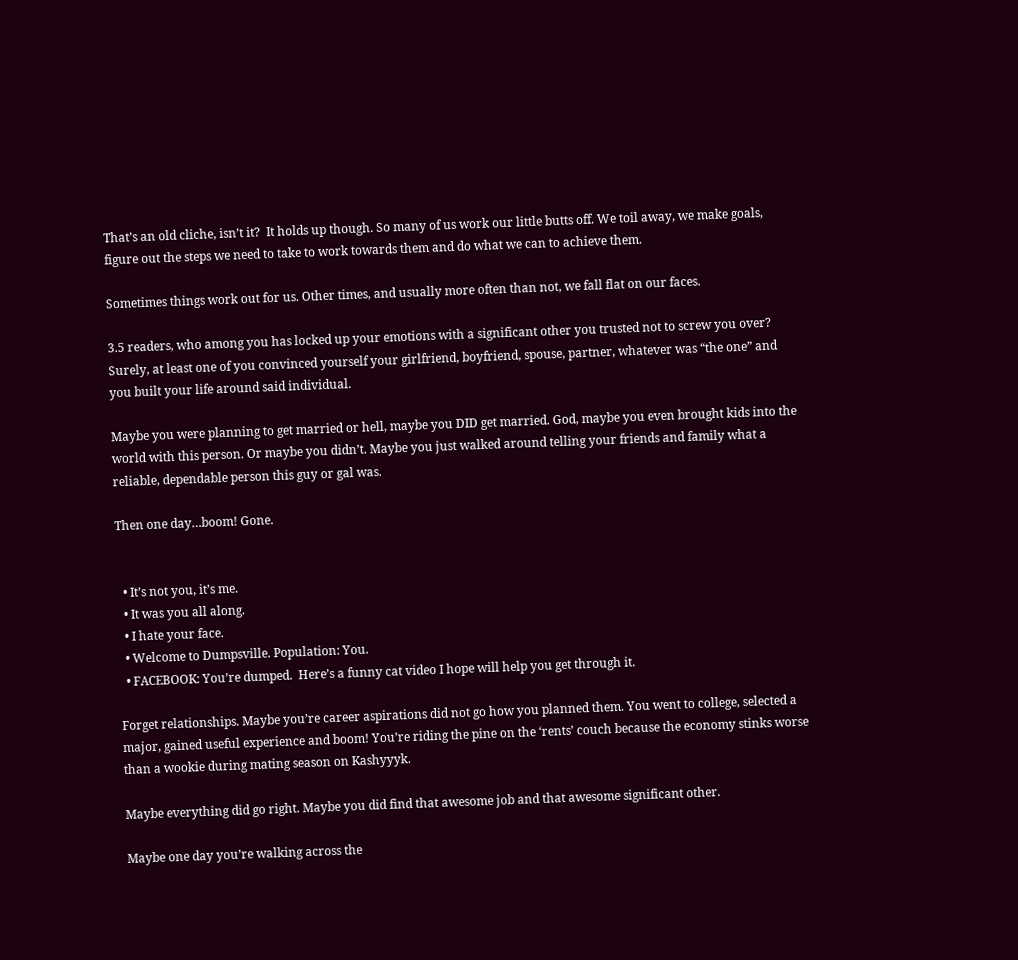That’s an old cliche, isn’t it?  It holds up though. So many of us work our little butts off. We toil away, we make goals, figure out the steps we need to take to work towards them and do what we can to achieve them.

Sometimes things work out for us. Other times, and usually more often than not, we fall flat on our faces.

3.5 readers, who among you has locked up your emotions with a significant other you trusted not to screw you over? Surely, at least one of you convinced yourself your girlfriend, boyfriend, spouse, partner, whatever was “the one” and you built your life around said individual.

Maybe you were planning to get married or hell, maybe you DID get married. God, maybe you even brought kids into the world with this person. Or maybe you didn’t. Maybe you just walked around telling your friends and family what a reliable, dependable person this guy or gal was.

Then one day…boom! Gone.


  • It’s not you, it’s me.
  • It was you all along.
  • I hate your face.
  • Welcome to Dumpsville. Population: You.
  • FACEBOOK: You’re dumped.  Here’s a funny cat video I hope will help you get through it.

Forget relationships. Maybe you’re career aspirations did not go how you planned them. You went to college, selected a major, gained useful experience and boom! You’re riding the pine on the ‘rents’ couch because the economy stinks worse than a wookie during mating season on Kashyyyk.

Maybe everything did go right. Maybe you did find that awesome job and that awesome significant other.

Maybe one day you’re walking across the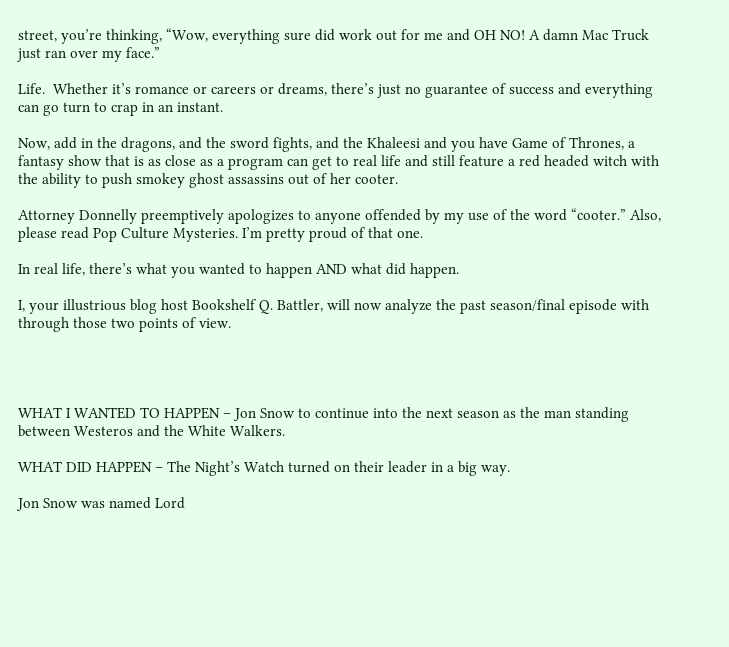street, you’re thinking, “Wow, everything sure did work out for me and OH NO! A damn Mac Truck just ran over my face.”

Life.  Whether it’s romance or careers or dreams, there’s just no guarantee of success and everything can go turn to crap in an instant.

Now, add in the dragons, and the sword fights, and the Khaleesi and you have Game of Thrones, a fantasy show that is as close as a program can get to real life and still feature a red headed witch with the ability to push smokey ghost assassins out of her cooter.

Attorney Donnelly preemptively apologizes to anyone offended by my use of the word “cooter.” Also, please read Pop Culture Mysteries. I’m pretty proud of that one.

In real life, there’s what you wanted to happen AND what did happen.

I, your illustrious blog host Bookshelf Q. Battler, will now analyze the past season/final episode with through those two points of view.




WHAT I WANTED TO HAPPEN – Jon Snow to continue into the next season as the man standing between Westeros and the White Walkers.

WHAT DID HAPPEN – The Night’s Watch turned on their leader in a big way.

Jon Snow was named Lord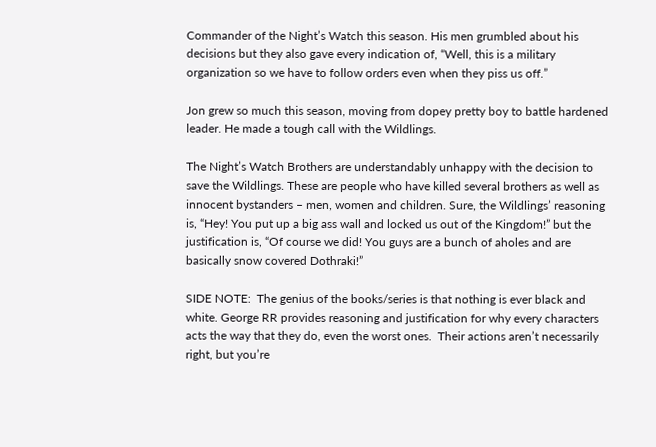Commander of the Night’s Watch this season. His men grumbled about his decisions but they also gave every indication of, “Well, this is a military organization so we have to follow orders even when they piss us off.”

Jon grew so much this season, moving from dopey pretty boy to battle hardened leader. He made a tough call with the Wildlings.

The Night’s Watch Brothers are understandably unhappy with the decision to save the Wildlings. These are people who have killed several brothers as well as innocent bystanders – men, women and children. Sure, the Wildlings’ reasoning is, “Hey! You put up a big ass wall and locked us out of the Kingdom!” but the justification is, “Of course we did! You guys are a bunch of aholes and are basically snow covered Dothraki!”

SIDE NOTE:  The genius of the books/series is that nothing is ever black and white. George RR provides reasoning and justification for why every characters acts the way that they do, even the worst ones.  Their actions aren’t necessarily right, but you’re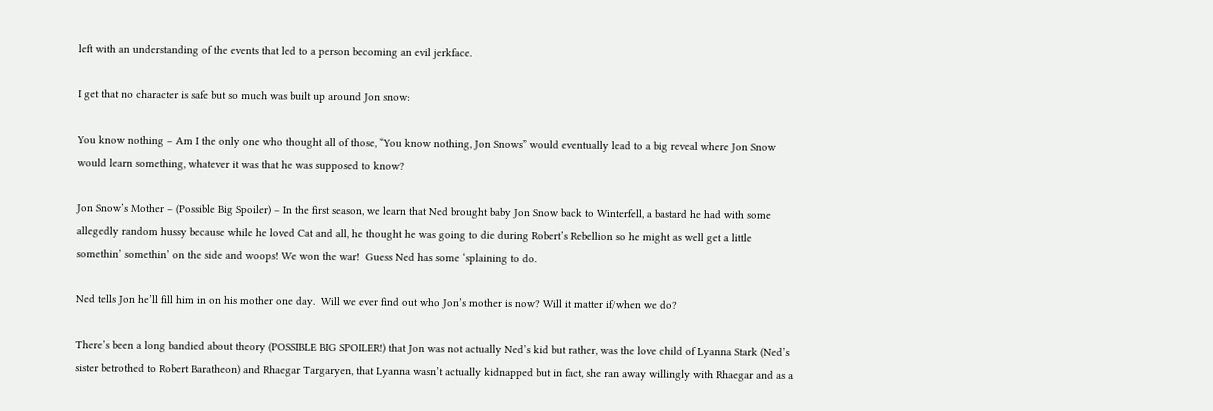left with an understanding of the events that led to a person becoming an evil jerkface.

I get that no character is safe but so much was built up around Jon snow:

You know nothing – Am I the only one who thought all of those, “You know nothing, Jon Snows” would eventually lead to a big reveal where Jon Snow would learn something, whatever it was that he was supposed to know?

Jon Snow’s Mother – (Possible Big Spoiler) – In the first season, we learn that Ned brought baby Jon Snow back to Winterfell, a bastard he had with some allegedly random hussy because while he loved Cat and all, he thought he was going to die during Robert’s Rebellion so he might as well get a little somethin’ somethin’ on the side and woops! We won the war!  Guess Ned has some ‘splaining to do.

Ned tells Jon he’ll fill him in on his mother one day.  Will we ever find out who Jon’s mother is now? Will it matter if/when we do?

There’s been a long bandied about theory (POSSIBLE BIG SPOILER!) that Jon was not actually Ned’s kid but rather, was the love child of Lyanna Stark (Ned’s sister betrothed to Robert Baratheon) and Rhaegar Targaryen, that Lyanna wasn’t actually kidnapped but in fact, she ran away willingly with Rhaegar and as a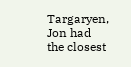Targaryen, Jon had the closest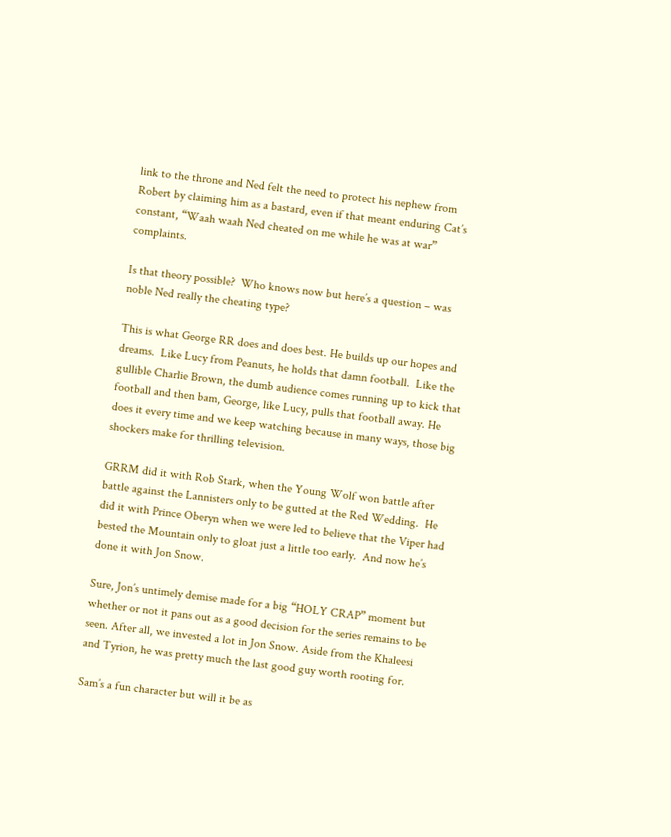link to the throne and Ned felt the need to protect his nephew from Robert by claiming him as a bastard, even if that meant enduring Cat’s constant, “Waah waah Ned cheated on me while he was at war” complaints.

Is that theory possible?  Who knows now but here’s a question – was noble Ned really the cheating type?

This is what George RR does and does best. He builds up our hopes and dreams.  Like Lucy from Peanuts, he holds that damn football.  Like the gullible Charlie Brown, the dumb audience comes running up to kick that football and then bam, George, like Lucy, pulls that football away. He does it every time and we keep watching because in many ways, those big shockers make for thrilling television.

GRRM did it with Rob Stark, when the Young Wolf won battle after battle against the Lannisters only to be gutted at the Red Wedding.  He did it with Prince Oberyn when we were led to believe that the Viper had bested the Mountain only to gloat just a little too early.  And now he’s done it with Jon Snow.

Sure, Jon’s untimely demise made for a big “HOLY CRAP” moment but whether or not it pans out as a good decision for the series remains to be seen. After all, we invested a lot in Jon Snow. Aside from the Khaleesi and Tyrion, he was pretty much the last good guy worth rooting for.

Sam’s a fun character but will it be as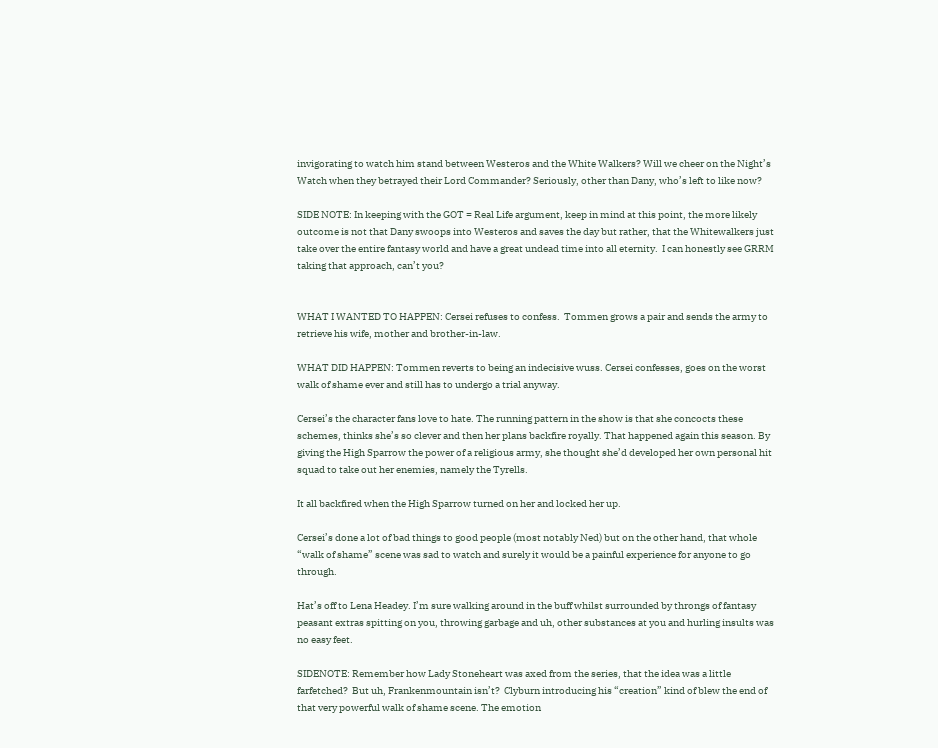invigorating to watch him stand between Westeros and the White Walkers? Will we cheer on the Night’s Watch when they betrayed their Lord Commander? Seriously, other than Dany, who’s left to like now?

SIDE NOTE: In keeping with the GOT = Real Life argument, keep in mind at this point, the more likely outcome is not that Dany swoops into Westeros and saves the day but rather, that the Whitewalkers just take over the entire fantasy world and have a great undead time into all eternity.  I can honestly see GRRM taking that approach, can’t you?


WHAT I WANTED TO HAPPEN: Cersei refuses to confess.  Tommen grows a pair and sends the army to retrieve his wife, mother and brother-in-law.

WHAT DID HAPPEN: Tommen reverts to being an indecisive wuss. Cersei confesses, goes on the worst walk of shame ever and still has to undergo a trial anyway.

Cersei’s the character fans love to hate. The running pattern in the show is that she concocts these schemes, thinks she’s so clever and then her plans backfire royally. That happened again this season. By giving the High Sparrow the power of a religious army, she thought she’d developed her own personal hit squad to take out her enemies, namely the Tyrells.

It all backfired when the High Sparrow turned on her and locked her up.

Cersei’s done a lot of bad things to good people (most notably Ned) but on the other hand, that whole “walk of shame” scene was sad to watch and surely it would be a painful experience for anyone to go through.

Hat’s off to Lena Headey. I’m sure walking around in the buff whilst surrounded by throngs of fantasy peasant extras spitting on you, throwing garbage and uh, other substances at you and hurling insults was no easy feet.

SIDENOTE: Remember how Lady Stoneheart was axed from the series, that the idea was a little farfetched?  But uh, Frankenmountain isn’t?  Clyburn introducing his “creation” kind of blew the end of that very powerful walk of shame scene. The emotion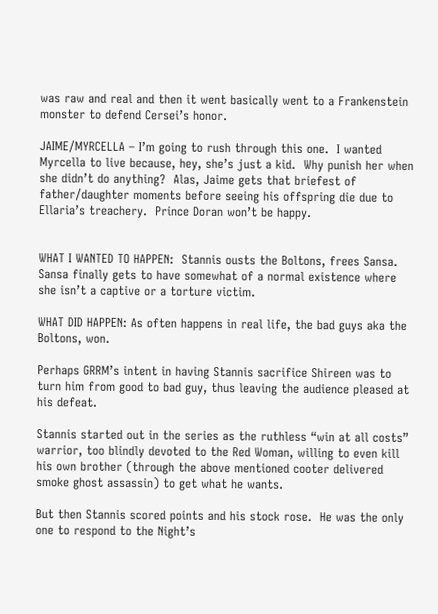was raw and real and then it went basically went to a Frankenstein monster to defend Cersei’s honor.

JAIME/MYRCELLA – I’m going to rush through this one.  I wanted Myrcella to live because, hey, she’s just a kid.  Why punish her when she didn’t do anything?  Alas, Jaime gets that briefest of father/daughter moments before seeing his offspring die due to Ellaria’s treachery.  Prince Doran won’t be happy.


WHAT I WANTED TO HAPPEN:  Stannis ousts the Boltons, frees Sansa.  Sansa finally gets to have somewhat of a normal existence where she isn’t a captive or a torture victim.

WHAT DID HAPPEN: As often happens in real life, the bad guys aka the Boltons, won.

Perhaps GRRM’s intent in having Stannis sacrifice Shireen was to turn him from good to bad guy, thus leaving the audience pleased at his defeat.

Stannis started out in the series as the ruthless “win at all costs” warrior, too blindly devoted to the Red Woman, willing to even kill his own brother (through the above mentioned cooter delivered smoke ghost assassin) to get what he wants.

But then Stannis scored points and his stock rose.  He was the only one to respond to the Night’s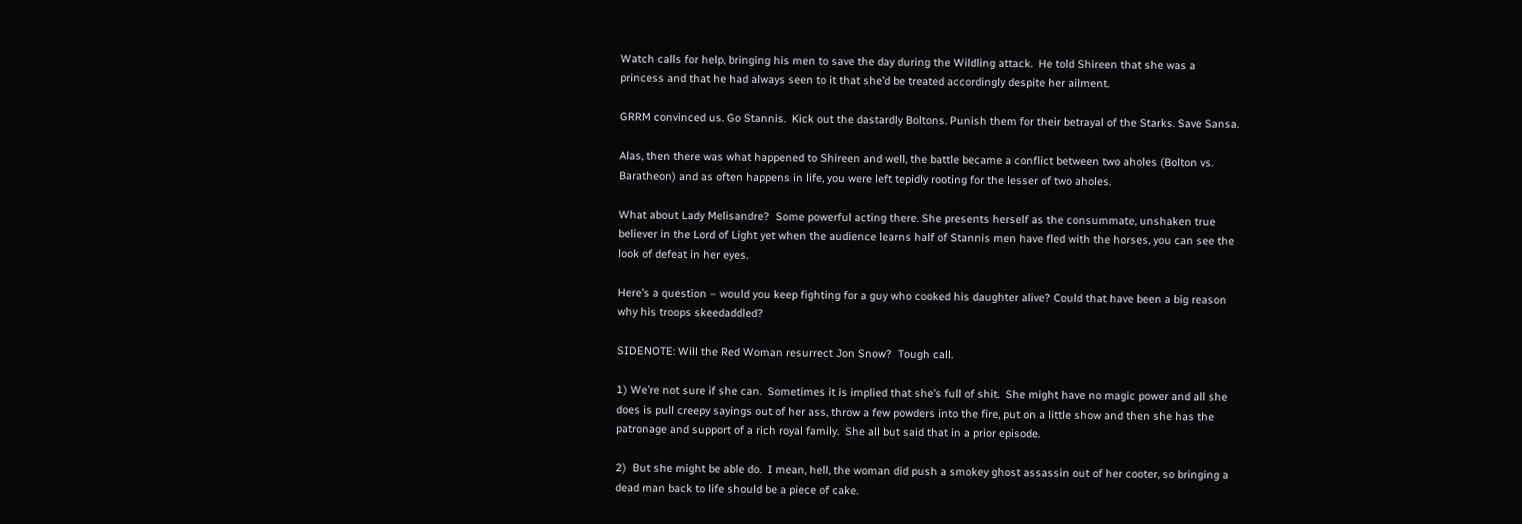Watch calls for help, bringing his men to save the day during the Wildling attack.  He told Shireen that she was a princess and that he had always seen to it that she’d be treated accordingly despite her ailment.

GRRM convinced us. Go Stannis.  Kick out the dastardly Boltons. Punish them for their betrayal of the Starks. Save Sansa.

Alas, then there was what happened to Shireen and well, the battle became a conflict between two aholes (Bolton vs. Baratheon) and as often happens in life, you were left tepidly rooting for the lesser of two aholes.

What about Lady Melisandre?  Some powerful acting there. She presents herself as the consummate, unshaken true believer in the Lord of Light yet when the audience learns half of Stannis men have fled with the horses, you can see the look of defeat in her eyes.

Here’s a question – would you keep fighting for a guy who cooked his daughter alive? Could that have been a big reason why his troops skeedaddled?

SIDENOTE: Will the Red Woman resurrect Jon Snow?  Tough call.

1) We’re not sure if she can.  Sometimes it is implied that she’s full of shit.  She might have no magic power and all she does is pull creepy sayings out of her ass, throw a few powders into the fire, put on a little show and then she has the patronage and support of a rich royal family.  She all but said that in a prior episode.

2)  But she might be able do.  I mean, hell, the woman did push a smokey ghost assassin out of her cooter, so bringing a dead man back to life should be a piece of cake.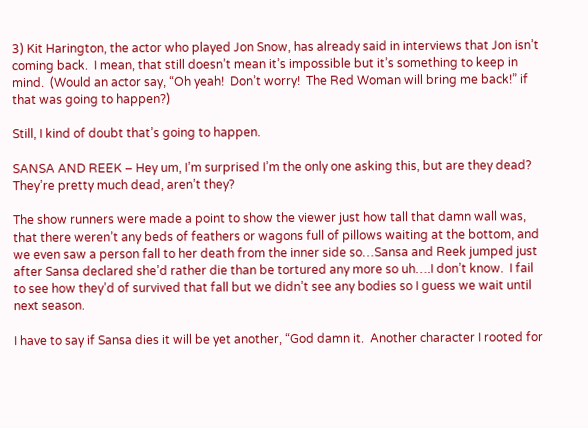3) Kit Harington, the actor who played Jon Snow, has already said in interviews that Jon isn’t coming back.  I mean, that still doesn’t mean it’s impossible but it’s something to keep in mind.  (Would an actor say, “Oh yeah!  Don’t worry!  The Red Woman will bring me back!” if that was going to happen?)

Still, I kind of doubt that’s going to happen.

SANSA AND REEK – Hey um, I’m surprised I’m the only one asking this, but are they dead?  They’re pretty much dead, aren’t they?

The show runners were made a point to show the viewer just how tall that damn wall was, that there weren’t any beds of feathers or wagons full of pillows waiting at the bottom, and we even saw a person fall to her death from the inner side so…Sansa and Reek jumped just after Sansa declared she’d rather die than be tortured any more so uh….I don’t know.  I fail to see how they’d of survived that fall but we didn’t see any bodies so I guess we wait until next season.

I have to say if Sansa dies it will be yet another, “God damn it.  Another character I rooted for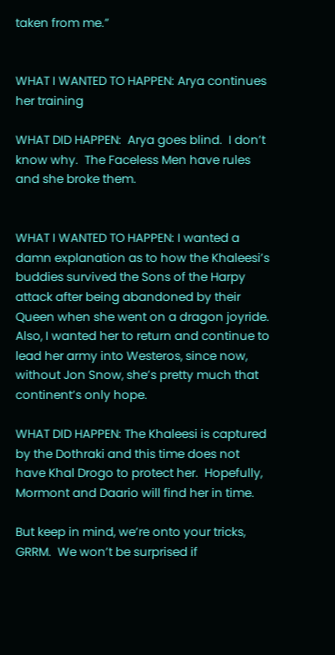taken from me.”


WHAT I WANTED TO HAPPEN: Arya continues her training

WHAT DID HAPPEN:  Arya goes blind.  I don’t know why.  The Faceless Men have rules and she broke them.


WHAT I WANTED TO HAPPEN: I wanted a damn explanation as to how the Khaleesi’s buddies survived the Sons of the Harpy attack after being abandoned by their Queen when she went on a dragon joyride.  Also, I wanted her to return and continue to lead her army into Westeros, since now, without Jon Snow, she’s pretty much that continent’s only hope.

WHAT DID HAPPEN: The Khaleesi is captured by the Dothraki and this time does not have Khal Drogo to protect her.  Hopefully, Mormont and Daario will find her in time.

But keep in mind, we’re onto your tricks, GRRM.  We won’t be surprised if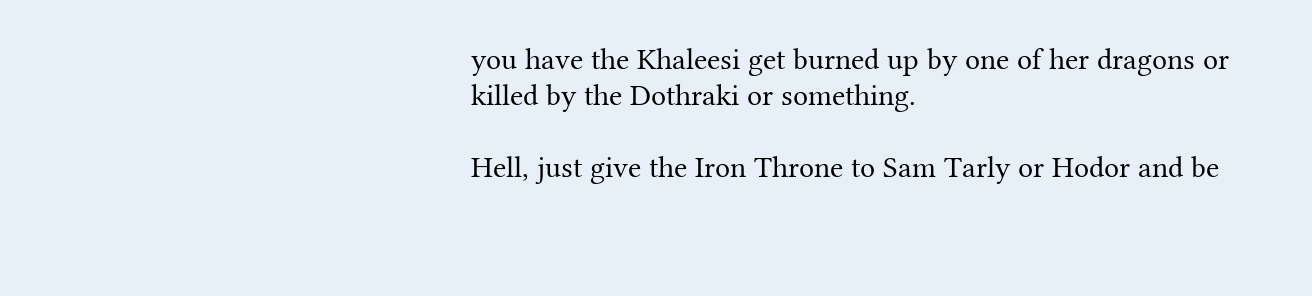you have the Khaleesi get burned up by one of her dragons or killed by the Dothraki or something.

Hell, just give the Iron Throne to Sam Tarly or Hodor and be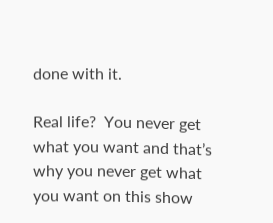done with it.

Real life?  You never get what you want and that’s why you never get what you want on this show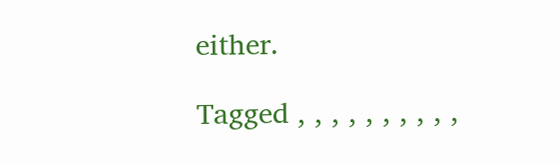either.

Tagged , , , , , , , , , ,